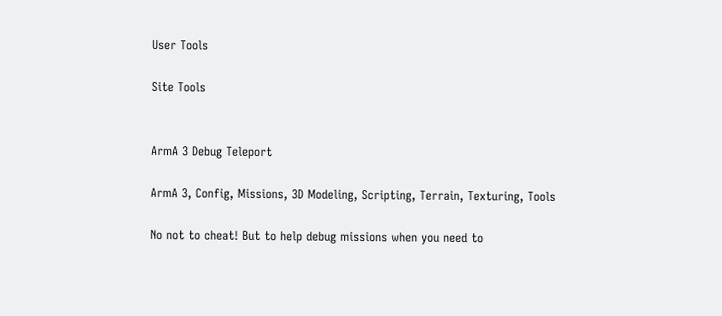User Tools

Site Tools


ArmA 3 Debug Teleport

ArmA 3, Config, Missions, 3D Modeling, Scripting, Terrain, Texturing, Tools

No not to cheat! But to help debug missions when you need to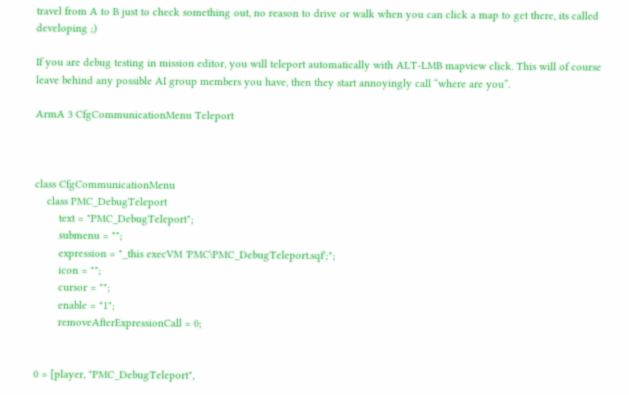travel from A to B just to check something out, no reason to drive or walk when you can click a map to get there, its called developing ;)

If you are debug testing in mission editor, you will teleport automatically with ALT-LMB mapview click. This will of course leave behind any possible AI group members you have, then they start annoyingly call “where are you”.

ArmA 3 CfgCommunicationMenu Teleport



class CfgCommunicationMenu
    class PMC_DebugTeleport
        text = "PMC_DebugTeleport";
        submenu = "";
        expression = "_this execVM 'PMC\PMC_DebugTeleport.sqf';";
        icon = "";
        cursor = "";
        enable = "1";
        removeAfterExpressionCall = 0;


0 = [player, "PMC_DebugTeleport",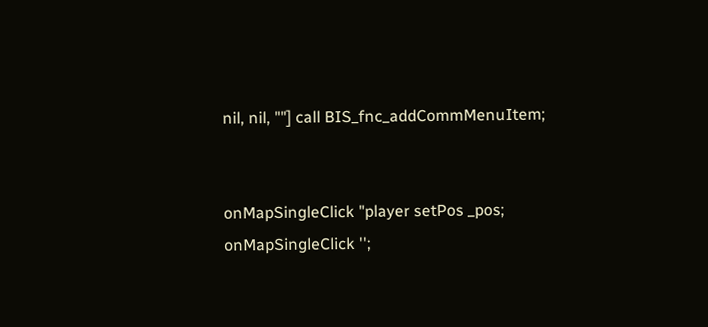nil, nil, ""] call BIS_fnc_addCommMenuItem;


onMapSingleClick "player setPos _pos; onMapSingleClick '';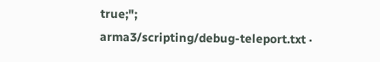true;";
arma3/scripting/debug-teleport.txt ·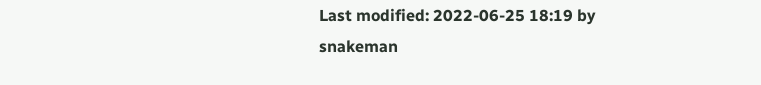Last modified: 2022-06-25 18:19 by snakeman